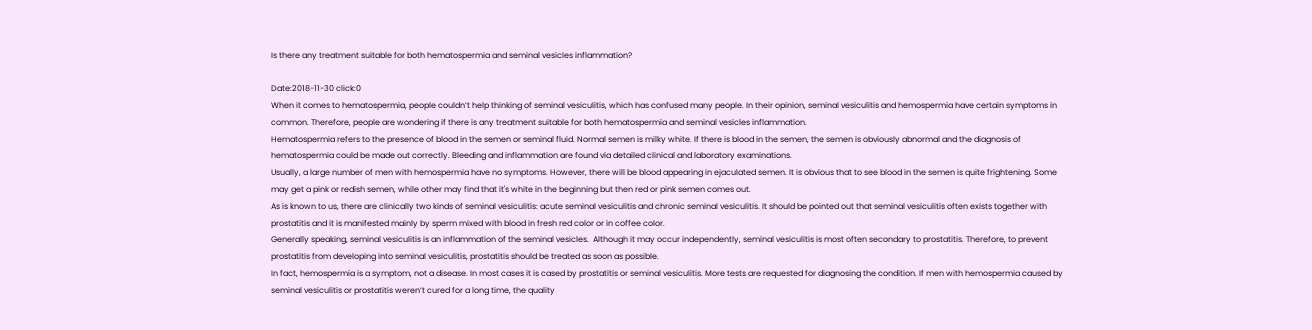Is there any treatment suitable for both hematospermia and seminal vesicles inflammation?

Date:2018-11-30 click:0
When it comes to hematospermia, people couldn’t help thinking of seminal vesiculitis, which has confused many people. In their opinion, seminal vesiculitis and hemospermia have certain symptoms in common. Therefore, people are wondering if there is any treatment suitable for both hematospermia and seminal vesicles inflammation.
Hematospermia refers to the presence of blood in the semen or seminal fluid. Normal semen is milky white. If there is blood in the semen, the semen is obviously abnormal and the diagnosis of hematospermia could be made out correctly. Bleeding and inflammation are found via detailed clinical and laboratory examinations.
Usually, a large number of men with hemospermia have no symptoms. However, there will be blood appearing in ejaculated semen. It is obvious that to see blood in the semen is quite frightening. Some may get a pink or redish semen, while other may find that it's white in the beginning but then red or pink semen comes out.
As is known to us, there are clinically two kinds of seminal vesiculitis: acute seminal vesiculitis and chronic seminal vesiculitis. It should be pointed out that seminal vesiculitis often exists together with prostatitis and it is manifested mainly by sperm mixed with blood in fresh red color or in coffee color.
Generally speaking, seminal vesiculitis is an inflammation of the seminal vesicles.  Although it may occur independently, seminal vesiculitis is most often secondary to prostatitis. Therefore, to prevent prostatitis from developing into seminal vesiculitis, prostatitis should be treated as soon as possible.
In fact, hemospermia is a symptom, not a disease. In most cases it is cased by prostatitis or seminal vesiculitis. More tests are requested for diagnosing the condition. If men with hemospermia caused by seminal vesiculitis or prostatitis weren’t cured for a long time, the quality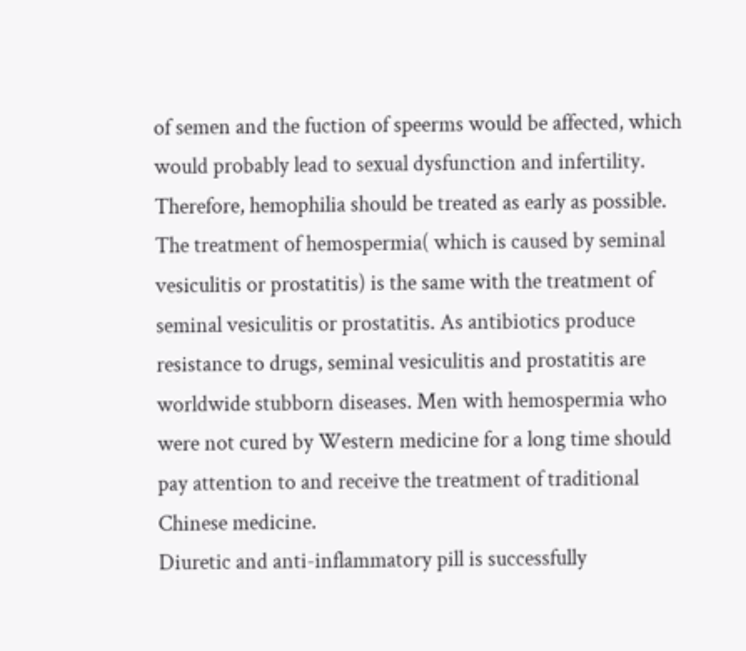of semen and the fuction of speerms would be affected, which would probably lead to sexual dysfunction and infertility. Therefore, hemophilia should be treated as early as possible.
The treatment of hemospermia( which is caused by seminal vesiculitis or prostatitis) is the same with the treatment of seminal vesiculitis or prostatitis. As antibiotics produce resistance to drugs, seminal vesiculitis and prostatitis are worldwide stubborn diseases. Men with hemospermia who were not cured by Western medicine for a long time should pay attention to and receive the treatment of traditional Chinese medicine.
Diuretic and anti-inflammatory pill is successfully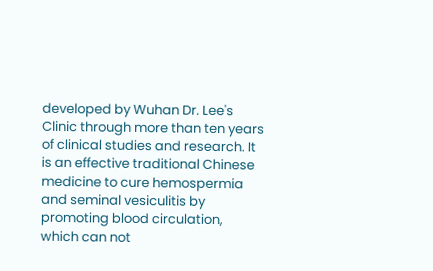developed by Wuhan Dr. Lee's Clinic through more than ten years of clinical studies and research. It is an effective traditional Chinese medicine to cure hemospermia and seminal vesiculitis by promoting blood circulation, which can not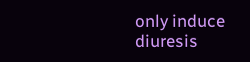only induce diuresis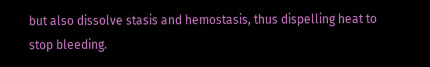but also dissolve stasis and hemostasis, thus dispelling heat to stop bleeding.